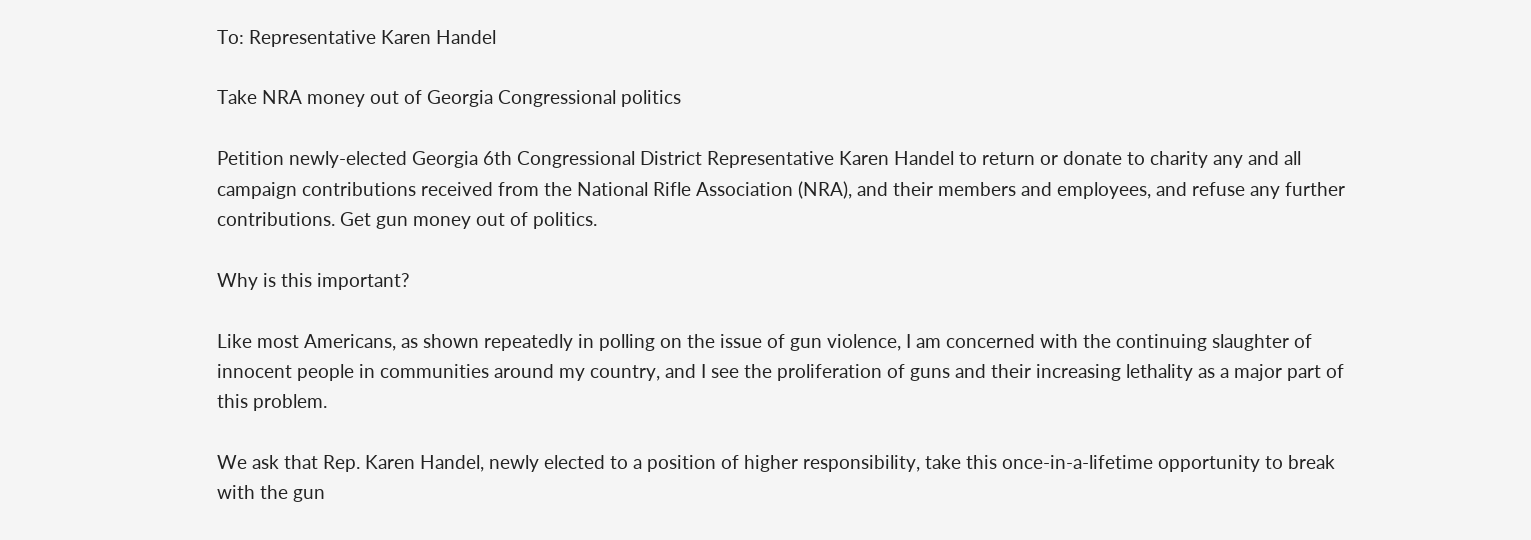To: Representative Karen Handel

Take NRA money out of Georgia Congressional politics

Petition newly-elected Georgia 6th Congressional District Representative Karen Handel to return or donate to charity any and all campaign contributions received from the National Rifle Association (NRA), and their members and employees, and refuse any further contributions. Get gun money out of politics.

Why is this important?

Like most Americans, as shown repeatedly in polling on the issue of gun violence, I am concerned with the continuing slaughter of innocent people in communities around my country, and I see the proliferation of guns and their increasing lethality as a major part of this problem.

We ask that Rep. Karen Handel, newly elected to a position of higher responsibility, take this once-in-a-lifetime opportunity to break with the gun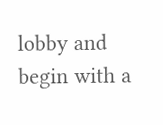lobby and begin with a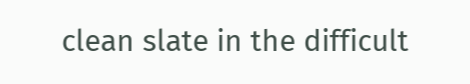clean slate in the difficult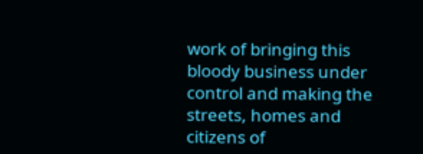work of bringing this bloody business under control and making the streets, homes and citizens of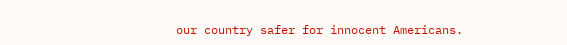our country safer for innocent Americans.